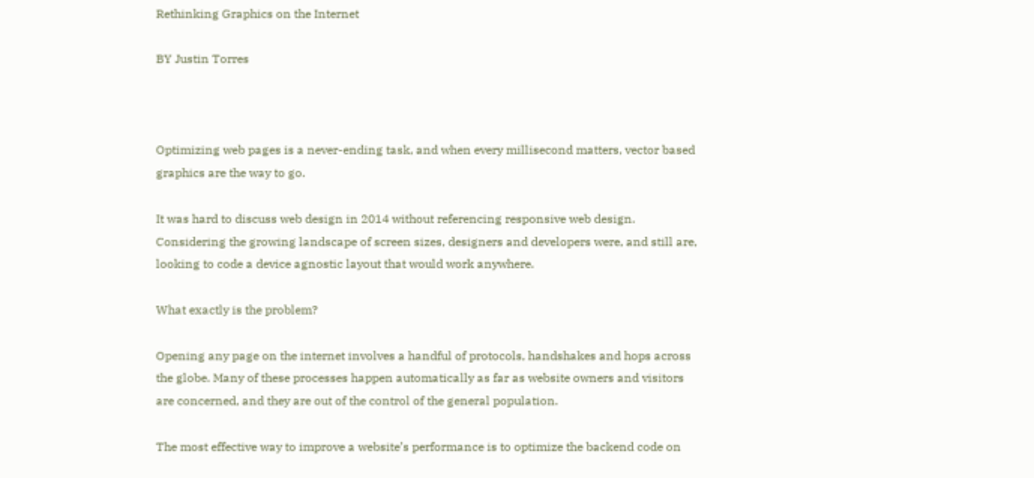Rethinking Graphics on the Internet

BY Justin Torres



Optimizing web pages is a never-ending task, and when every millisecond matters, vector based graphics are the way to go.

It was hard to discuss web design in 2014 without referencing responsive web design. Considering the growing landscape of screen sizes, designers and developers were, and still are, looking to code a device agnostic layout that would work anywhere.

What exactly is the problem?

Opening any page on the internet involves a handful of protocols, handshakes and hops across the globe. Many of these processes happen automatically as far as website owners and visitors are concerned, and they are out of the control of the general population.

The most effective way to improve a website’s performance is to optimize the backend code on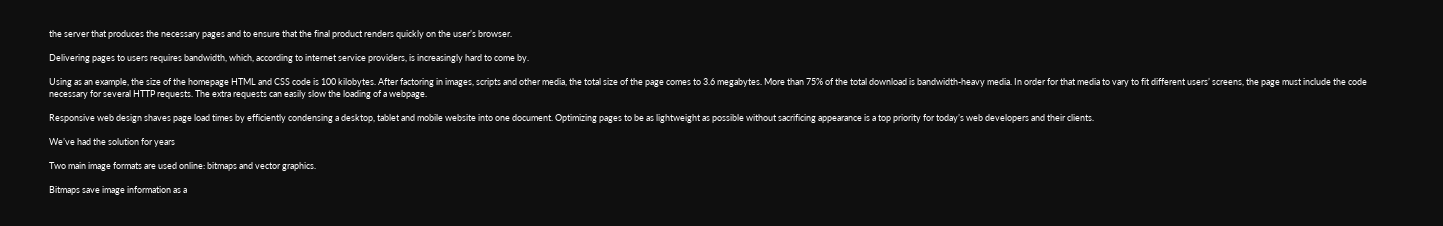the server that produces the necessary pages and to ensure that the final product renders quickly on the user’s browser.

Delivering pages to users requires bandwidth, which, according to internet service providers, is increasingly hard to come by.

Using as an example, the size of the homepage HTML and CSS code is 100 kilobytes. After factoring in images, scripts and other media, the total size of the page comes to 3.6 megabytes. More than 75% of the total download is bandwidth-heavy media. In order for that media to vary to fit different users’ screens, the page must include the code necessary for several HTTP requests. The extra requests can easily slow the loading of a webpage.

Responsive web design shaves page load times by efficiently condensing a desktop, tablet and mobile website into one document. Optimizing pages to be as lightweight as possible without sacrificing appearance is a top priority for today’s web developers and their clients.

We’ve had the solution for years

Two main image formats are used online: bitmaps and vector graphics.

Bitmaps save image information as a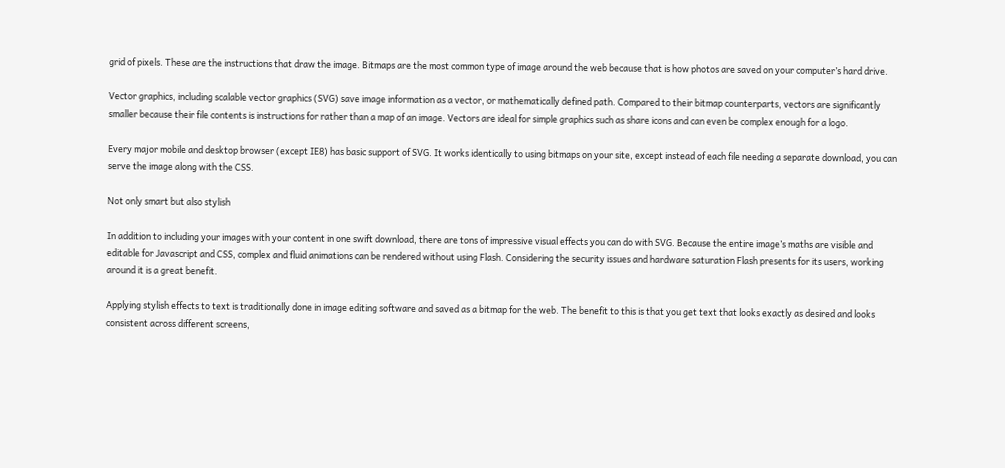grid of pixels. These are the instructions that draw the image. Bitmaps are the most common type of image around the web because that is how photos are saved on your computer’s hard drive.

Vector graphics, including scalable vector graphics (SVG) save image information as a vector, or mathematically defined path. Compared to their bitmap counterparts, vectors are significantly smaller because their file contents is instructions for rather than a map of an image. Vectors are ideal for simple graphics such as share icons and can even be complex enough for a logo.

Every major mobile and desktop browser (except IE8) has basic support of SVG. It works identically to using bitmaps on your site, except instead of each file needing a separate download, you can serve the image along with the CSS.

Not only smart but also stylish

In addition to including your images with your content in one swift download, there are tons of impressive visual effects you can do with SVG. Because the entire image’s maths are visible and editable for Javascript and CSS, complex and fluid animations can be rendered without using Flash. Considering the security issues and hardware saturation Flash presents for its users, working around it is a great benefit.

Applying stylish effects to text is traditionally done in image editing software and saved as a bitmap for the web. The benefit to this is that you get text that looks exactly as desired and looks consistent across different screens,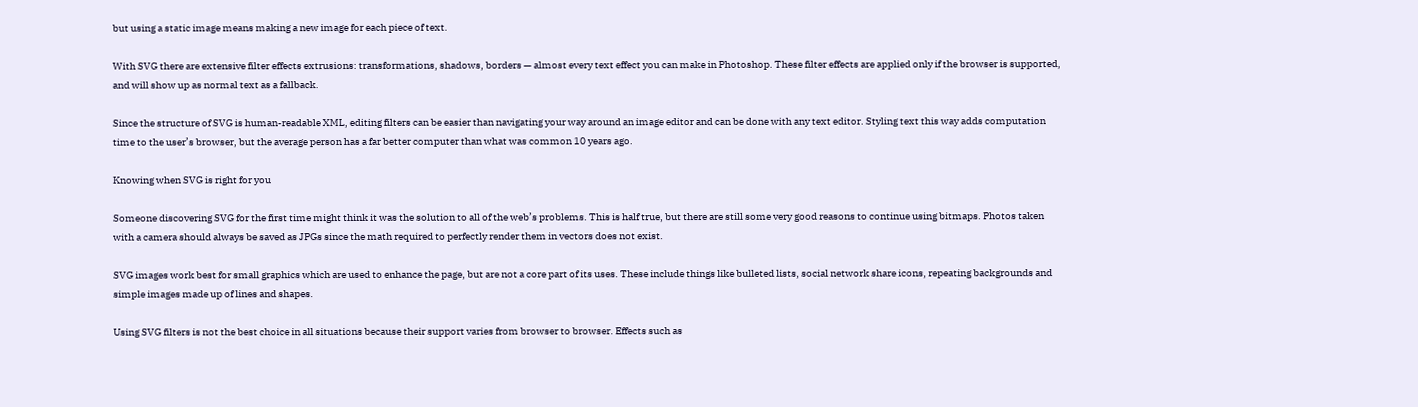but using a static image means making a new image for each piece of text.

With SVG there are extensive filter effects extrusions: transformations, shadows, borders — almost every text effect you can make in Photoshop. These filter effects are applied only if the browser is supported, and will show up as normal text as a fallback.

Since the structure of SVG is human-readable XML, editing filters can be easier than navigating your way around an image editor and can be done with any text editor. Styling text this way adds computation time to the user’s browser, but the average person has a far better computer than what was common 10 years ago.

Knowing when SVG is right for you

Someone discovering SVG for the first time might think it was the solution to all of the web’s problems. This is half true, but there are still some very good reasons to continue using bitmaps. Photos taken with a camera should always be saved as JPGs since the math required to perfectly render them in vectors does not exist.

SVG images work best for small graphics which are used to enhance the page, but are not a core part of its uses. These include things like bulleted lists, social network share icons, repeating backgrounds and simple images made up of lines and shapes.

Using SVG filters is not the best choice in all situations because their support varies from browser to browser. Effects such as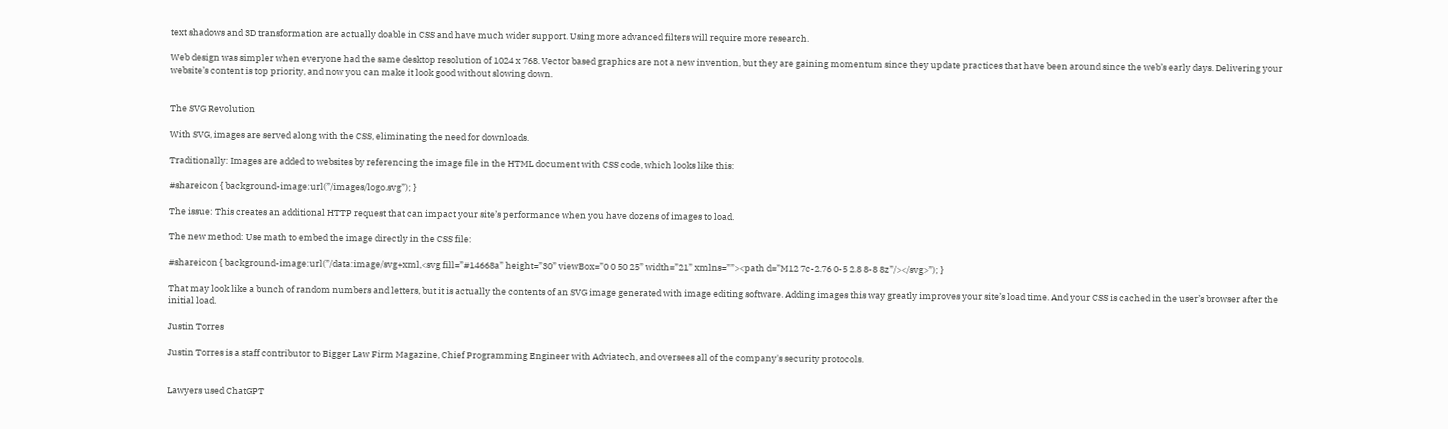text shadows and 3D transformation are actually doable in CSS and have much wider support. Using more advanced filters will require more research.

Web design was simpler when everyone had the same desktop resolution of 1024 x 768. Vector based graphics are not a new invention, but they are gaining momentum since they update practices that have been around since the web’s early days. Delivering your website’s content is top priority, and now you can make it look good without slowing down.


The SVG Revolution

With SVG, images are served along with the CSS, eliminating the need for downloads.

Traditionally: Images are added to websites by referencing the image file in the HTML document with CSS code, which looks like this:

#shareicon { background-image:url(”/images/logo.svg”); }

The issue: This creates an additional HTTP request that can impact your site’s performance when you have dozens of images to load.

The new method: Use math to embed the image directly in the CSS file:

#shareicon { background-image:url(”/data:image/svg+xml,<svg fill=”#14668a” height=”30” viewBox=”0 0 50 25” width=”21” xmlns=””><path d=”M12 7c-2.76 0-5 2.8 8-8 8z”/></svg>”); }

That may look like a bunch of random numbers and letters, but it is actually the contents of an SVG image generated with image editing software. Adding images this way greatly improves your site’s load time. And your CSS is cached in the user’s browser after the initial load.

Justin Torres

Justin Torres is a staff contributor to Bigger Law Firm Magazine, Chief Programming Engineer with Adviatech, and oversees all of the company's security protocols.


Lawyers used ChatGPT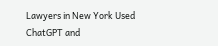Lawyers in New York Used ChatGPT and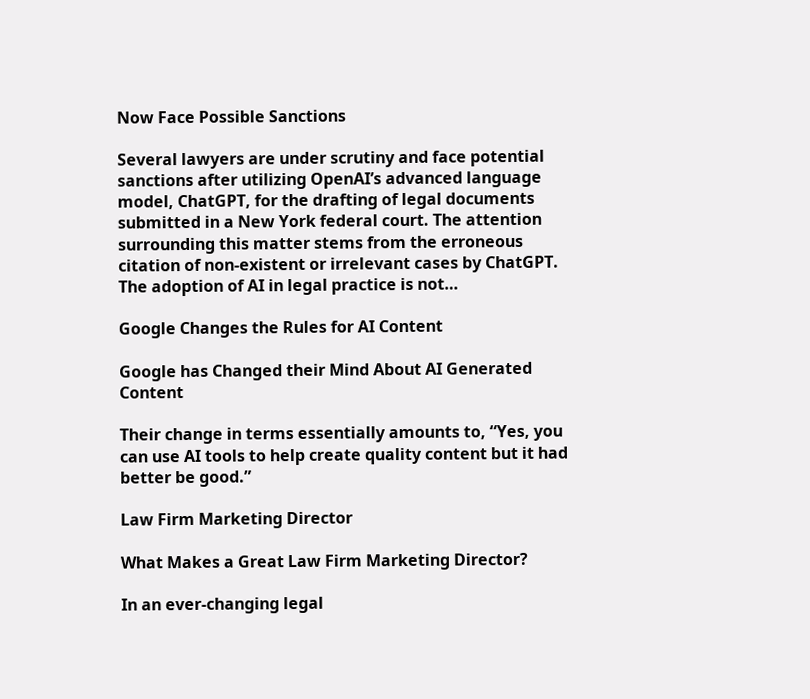Now Face Possible Sanctions

Several lawyers are under scrutiny and face potential sanctions after utilizing OpenAI’s advanced language model, ChatGPT, for the drafting of legal documents submitted in a New York federal court. The attention surrounding this matter stems from the erroneous citation of non-existent or irrelevant cases by ChatGPT. The adoption of AI in legal practice is not…

Google Changes the Rules for AI Content

Google has Changed their Mind About AI Generated Content

Their change in terms essentially amounts to, “Yes, you can use AI tools to help create quality content but it had better be good.”

Law Firm Marketing Director

What Makes a Great Law Firm Marketing Director?

In an ever-changing legal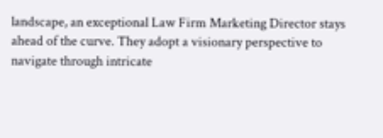landscape, an exceptional Law Firm Marketing Director stays ahead of the curve. They adopt a visionary perspective to navigate through intricate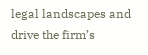legal landscapes and drive the firm’s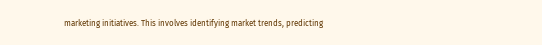marketing initiatives. This involves identifying market trends, predicting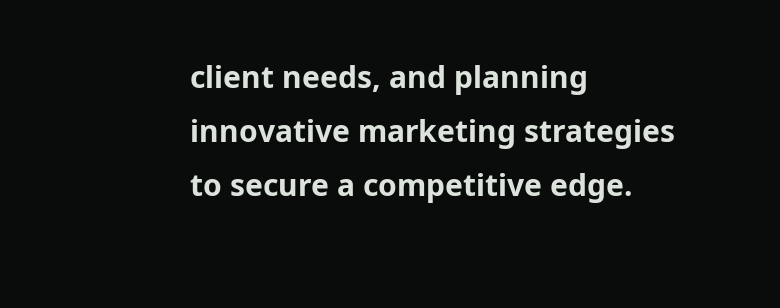client needs, and planning innovative marketing strategies to secure a competitive edge.